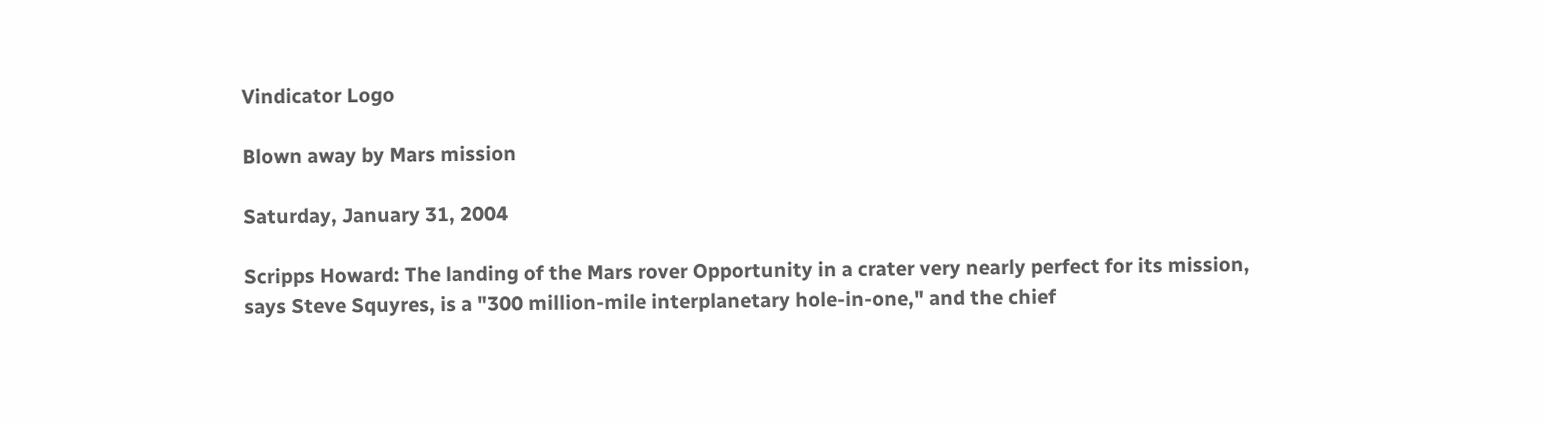Vindicator Logo

Blown away by Mars mission

Saturday, January 31, 2004

Scripps Howard: The landing of the Mars rover Opportunity in a crater very nearly perfect for its mission, says Steve Squyres, is a "300 million-mile interplanetary hole-in-one," and the chief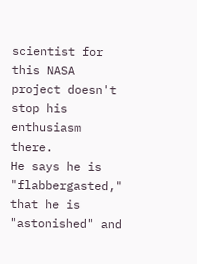scientist for this NASA project doesn't stop his enthusiasm there.
He says he is "flabbergasted," that he is "astonished" and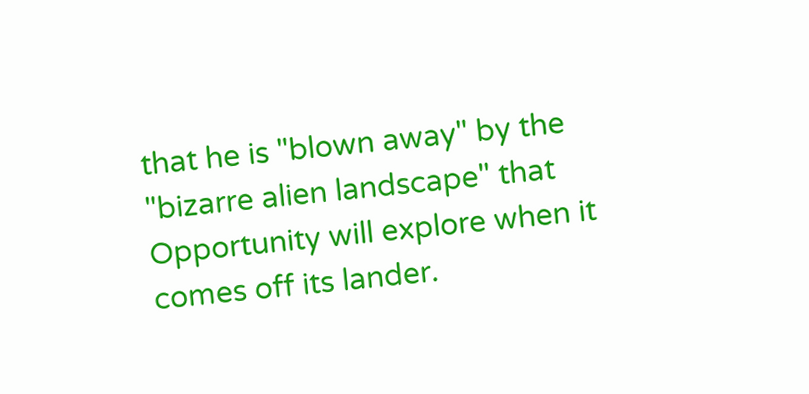that he is "blown away" by the "bizarre alien landscape" that Opportunity will explore when it comes off its lander.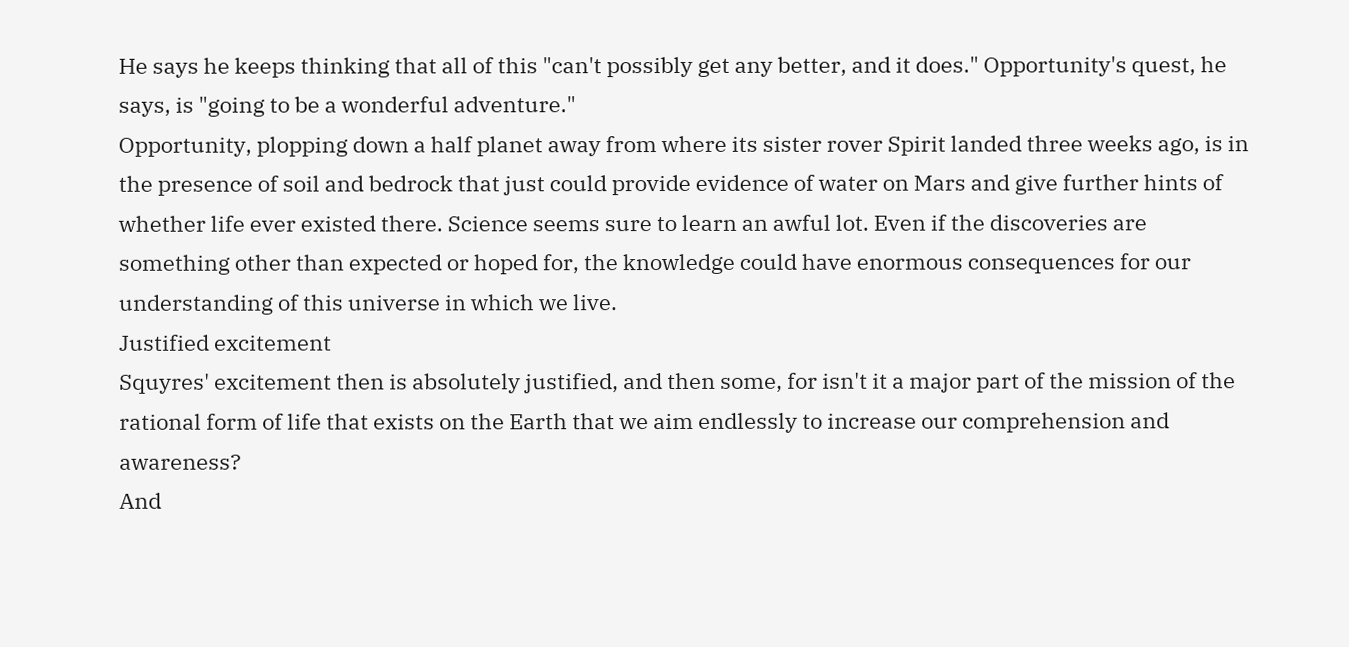He says he keeps thinking that all of this "can't possibly get any better, and it does." Opportunity's quest, he says, is "going to be a wonderful adventure."
Opportunity, plopping down a half planet away from where its sister rover Spirit landed three weeks ago, is in the presence of soil and bedrock that just could provide evidence of water on Mars and give further hints of whether life ever existed there. Science seems sure to learn an awful lot. Even if the discoveries are something other than expected or hoped for, the knowledge could have enormous consequences for our understanding of this universe in which we live.
Justified excitement
Squyres' excitement then is absolutely justified, and then some, for isn't it a major part of the mission of the rational form of life that exists on the Earth that we aim endlessly to increase our comprehension and awareness?
And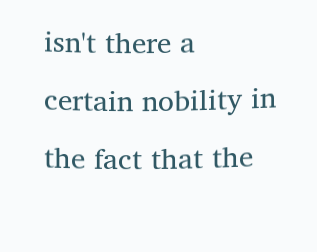isn't there a certain nobility in the fact that the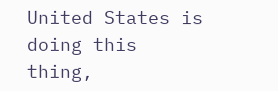United States is doing this thing,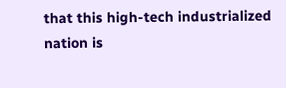that this high-tech industrialized nation is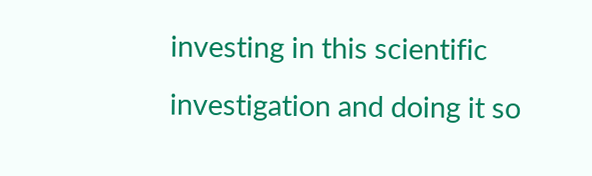investing in this scientific investigation and doing it so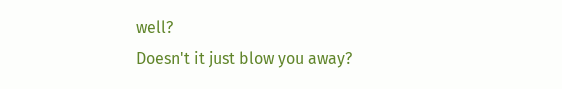well?
Doesn't it just blow you away?